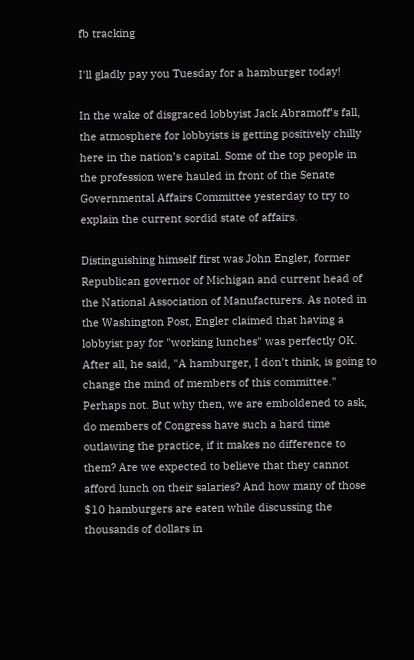fb tracking

I'll gladly pay you Tuesday for a hamburger today!

In the wake of disgraced lobbyist Jack Abramoff’s fall, the atmosphere for lobbyists is getting positively chilly here in the nation’s capital. Some of the top people in the profession were hauled in front of the Senate Governmental Affairs Committee yesterday to try to explain the current sordid state of affairs.

Distinguishing himself first was John Engler, former Republican governor of Michigan and current head of the National Association of Manufacturers. As noted in the Washington Post, Engler claimed that having a lobbyist pay for "working lunches" was perfectly OK. After all, he said, "A hamburger, I don’t think, is going to change the mind of members of this committee." Perhaps not. But why then, we are emboldened to ask, do members of Congress have such a hard time outlawing the practice, if it makes no difference to them? Are we expected to believe that they cannot afford lunch on their salaries? And how many of those $10 hamburgers are eaten while discussing the thousands of dollars in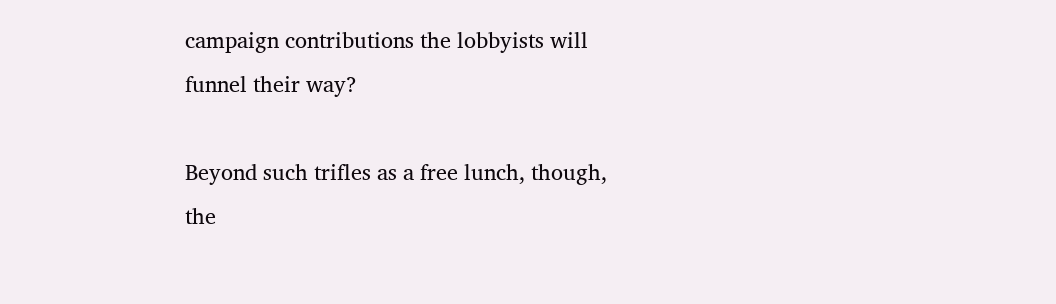campaign contributions the lobbyists will funnel their way?

Beyond such trifles as a free lunch, though, the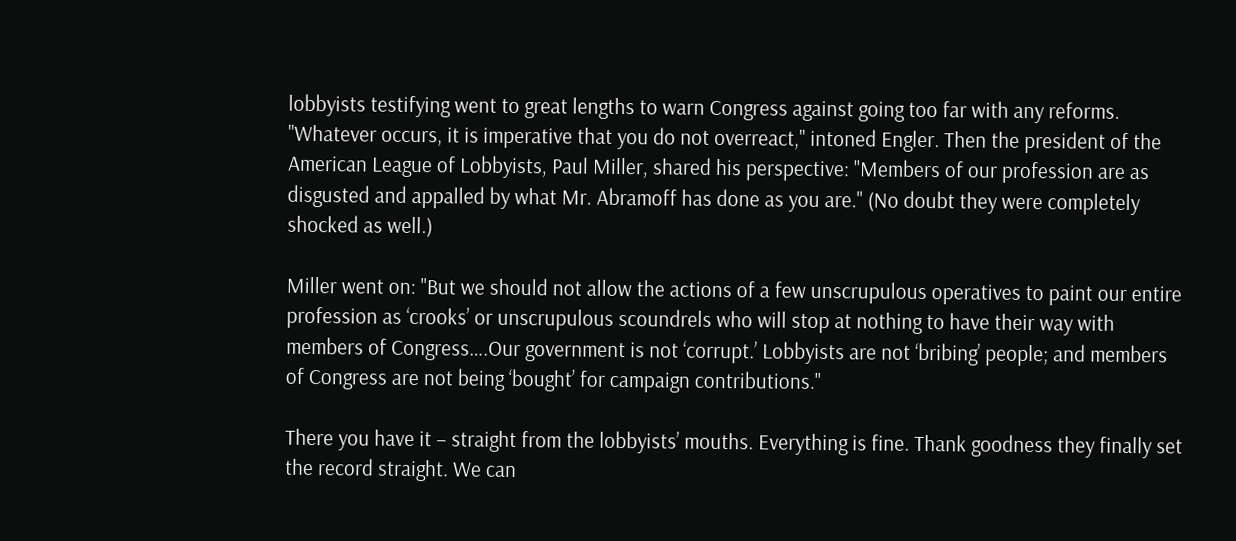lobbyists testifying went to great lengths to warn Congress against going too far with any reforms. "Whatever occurs, it is imperative that you do not overreact," intoned Engler. Then the president of the American League of Lobbyists, Paul Miller, shared his perspective: "Members of our profession are as disgusted and appalled by what Mr. Abramoff has done as you are." (No doubt they were completely shocked as well.)

Miller went on: "But we should not allow the actions of a few unscrupulous operatives to paint our entire profession as ‘crooks’ or unscrupulous scoundrels who will stop at nothing to have their way with members of Congress….Our government is not ‘corrupt.’ Lobbyists are not ‘bribing’ people; and members of Congress are not being ‘bought’ for campaign contributions."

There you have it – straight from the lobbyists’ mouths. Everything is fine. Thank goodness they finally set the record straight. We can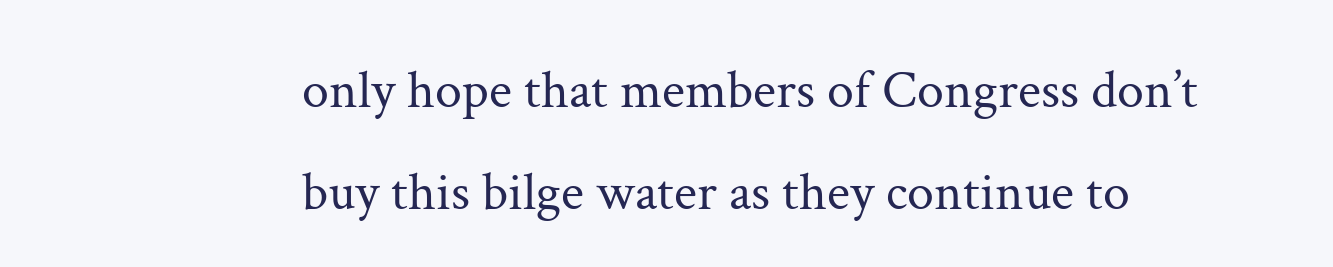only hope that members of Congress don’t buy this bilge water as they continue to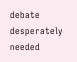debate desperately needed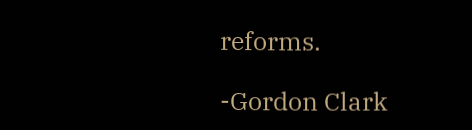reforms.

-Gordon Clark